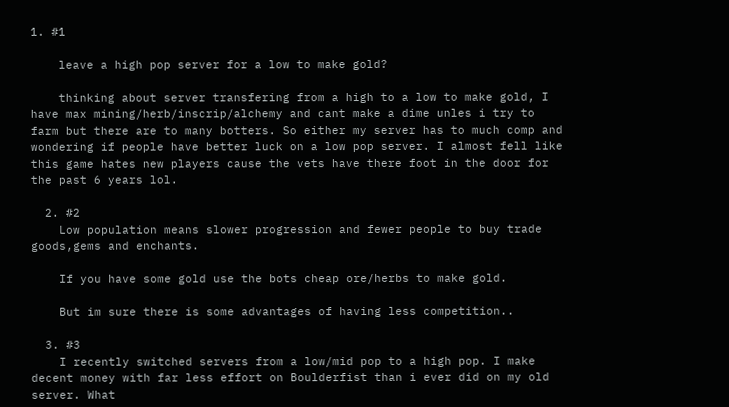1. #1

    leave a high pop server for a low to make gold?

    thinking about server transfering from a high to a low to make gold, I have max mining/herb/inscrip/alchemy and cant make a dime unles i try to farm but there are to many botters. So either my server has to much comp and wondering if people have better luck on a low pop server. I almost fell like this game hates new players cause the vets have there foot in the door for the past 6 years lol.

  2. #2
    Low population means slower progression and fewer people to buy trade goods,gems and enchants.

    If you have some gold use the bots cheap ore/herbs to make gold.

    But im sure there is some advantages of having less competition..

  3. #3
    I recently switched servers from a low/mid pop to a high pop. I make decent money with far less effort on Boulderfist than i ever did on my old server. What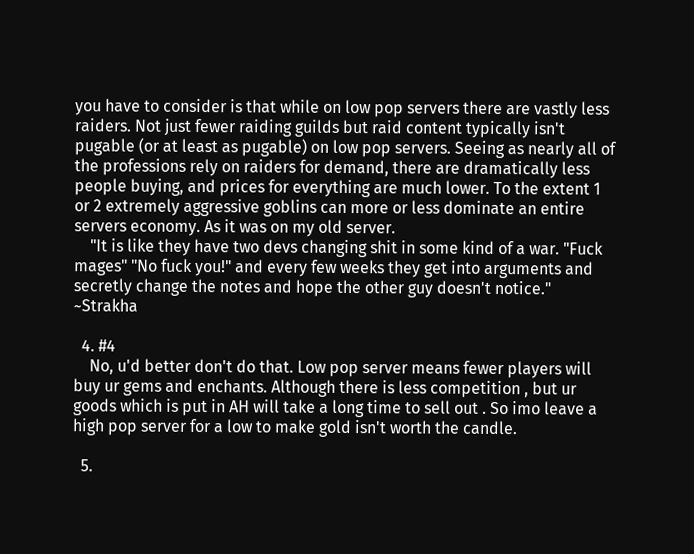you have to consider is that while on low pop servers there are vastly less raiders. Not just fewer raiding guilds but raid content typically isn't pugable (or at least as pugable) on low pop servers. Seeing as nearly all of the professions rely on raiders for demand, there are dramatically less people buying, and prices for everything are much lower. To the extent 1 or 2 extremely aggressive goblins can more or less dominate an entire servers economy. As it was on my old server.
    "It is like they have two devs changing shit in some kind of a war. "Fuck mages" "No fuck you!" and every few weeks they get into arguments and secretly change the notes and hope the other guy doesn't notice." ~Strakha

  4. #4
    No, u'd better don't do that. Low pop server means fewer players will buy ur gems and enchants. Although there is less competition , but ur goods which is put in AH will take a long time to sell out . So imo leave a high pop server for a low to make gold isn't worth the candle.

  5.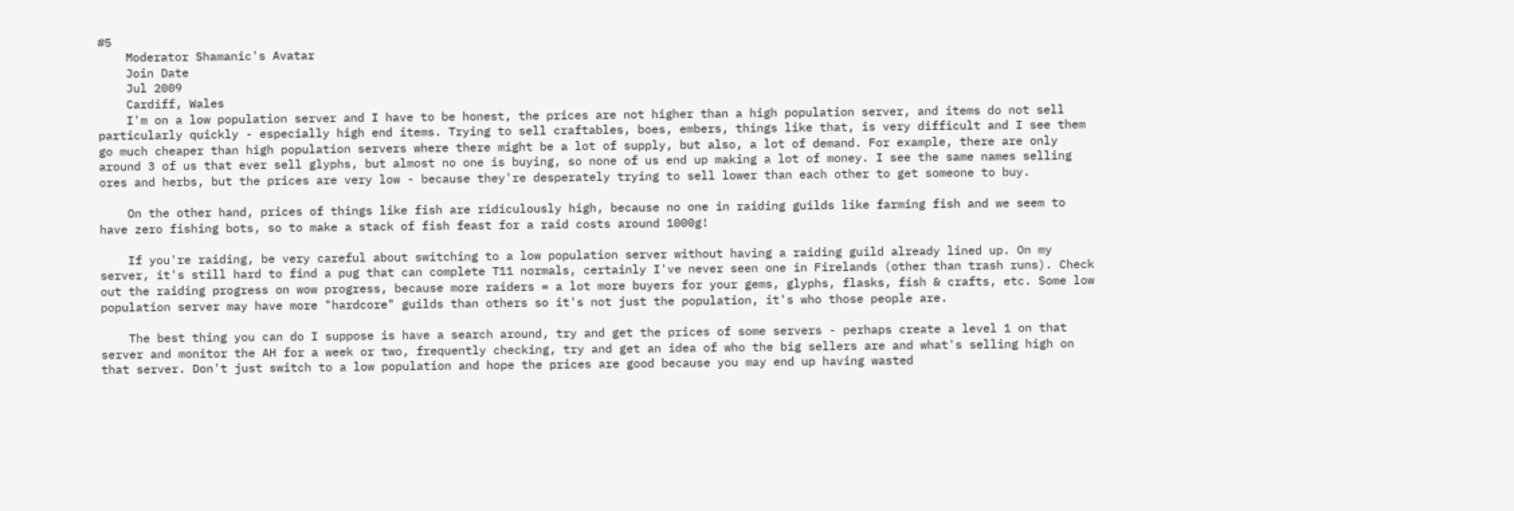#5
    Moderator Shamanic's Avatar
    Join Date
    Jul 2009
    Cardiff, Wales
    I'm on a low population server and I have to be honest, the prices are not higher than a high population server, and items do not sell particularly quickly - especially high end items. Trying to sell craftables, boes, embers, things like that, is very difficult and I see them go much cheaper than high population servers where there might be a lot of supply, but also, a lot of demand. For example, there are only around 3 of us that ever sell glyphs, but almost no one is buying, so none of us end up making a lot of money. I see the same names selling ores and herbs, but the prices are very low - because they're desperately trying to sell lower than each other to get someone to buy.

    On the other hand, prices of things like fish are ridiculously high, because no one in raiding guilds like farming fish and we seem to have zero fishing bots, so to make a stack of fish feast for a raid costs around 1000g!

    If you're raiding, be very careful about switching to a low population server without having a raiding guild already lined up. On my server, it's still hard to find a pug that can complete T11 normals, certainly I've never seen one in Firelands (other than trash runs). Check out the raiding progress on wow progress, because more raiders = a lot more buyers for your gems, glyphs, flasks, fish & crafts, etc. Some low population server may have more "hardcore" guilds than others so it's not just the population, it's who those people are.

    The best thing you can do I suppose is have a search around, try and get the prices of some servers - perhaps create a level 1 on that server and monitor the AH for a week or two, frequently checking, try and get an idea of who the big sellers are and what's selling high on that server. Don't just switch to a low population and hope the prices are good because you may end up having wasted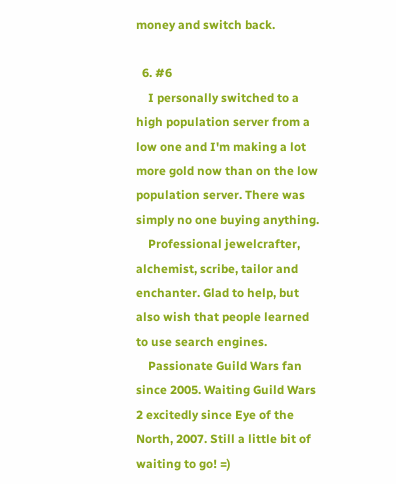money and switch back.

  6. #6
    I personally switched to a high population server from a low one and I'm making a lot more gold now than on the low population server. There was simply no one buying anything.
    Professional jewelcrafter, alchemist, scribe, tailor and enchanter. Glad to help, but also wish that people learned to use search engines.
    Passionate Guild Wars fan since 2005. Waiting Guild Wars 2 excitedly since Eye of the North, 2007. Still a little bit of waiting to go! =)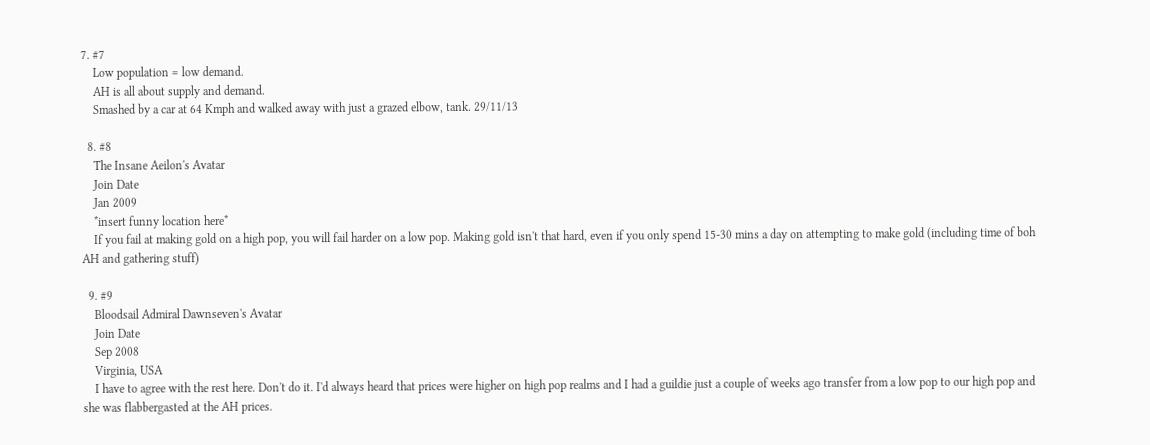7. #7
    Low population = low demand.
    AH is all about supply and demand.
    Smashed by a car at 64 Kmph and walked away with just a grazed elbow, tank. 29/11/13

  8. #8
    The Insane Aeilon's Avatar
    Join Date
    Jan 2009
    *insert funny location here*
    If you fail at making gold on a high pop, you will fail harder on a low pop. Making gold isn't that hard, even if you only spend 15-30 mins a day on attempting to make gold (including time of boh AH and gathering stuff)

  9. #9
    Bloodsail Admiral Dawnseven's Avatar
    Join Date
    Sep 2008
    Virginia, USA
    I have to agree with the rest here. Don't do it. I'd always heard that prices were higher on high pop realms and I had a guildie just a couple of weeks ago transfer from a low pop to our high pop and she was flabbergasted at the AH prices.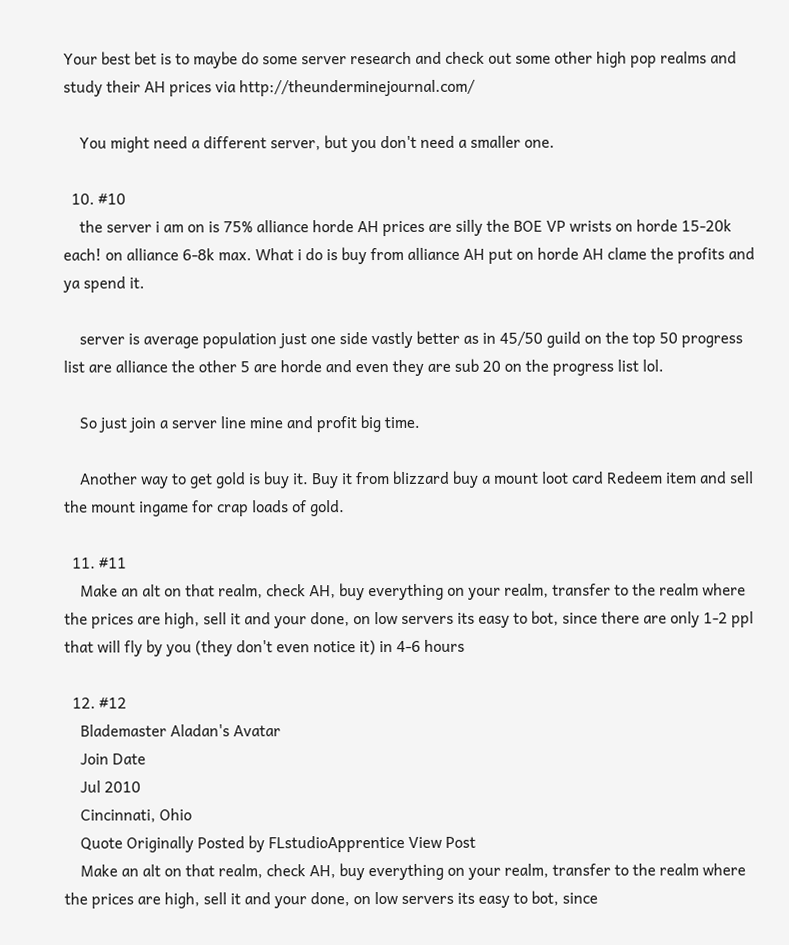Your best bet is to maybe do some server research and check out some other high pop realms and study their AH prices via http://theunderminejournal.com/

    You might need a different server, but you don't need a smaller one.

  10. #10
    the server i am on is 75% alliance horde AH prices are silly the BOE VP wrists on horde 15-20k each! on alliance 6-8k max. What i do is buy from alliance AH put on horde AH clame the profits and ya spend it.

    server is average population just one side vastly better as in 45/50 guild on the top 50 progress list are alliance the other 5 are horde and even they are sub 20 on the progress list lol.

    So just join a server line mine and profit big time.

    Another way to get gold is buy it. Buy it from blizzard buy a mount loot card Redeem item and sell the mount ingame for crap loads of gold.

  11. #11
    Make an alt on that realm, check AH, buy everything on your realm, transfer to the realm where the prices are high, sell it and your done, on low servers its easy to bot, since there are only 1-2 ppl that will fly by you (they don't even notice it) in 4-6 hours

  12. #12
    Blademaster Aladan's Avatar
    Join Date
    Jul 2010
    Cincinnati, Ohio
    Quote Originally Posted by FLstudioApprentice View Post
    Make an alt on that realm, check AH, buy everything on your realm, transfer to the realm where the prices are high, sell it and your done, on low servers its easy to bot, since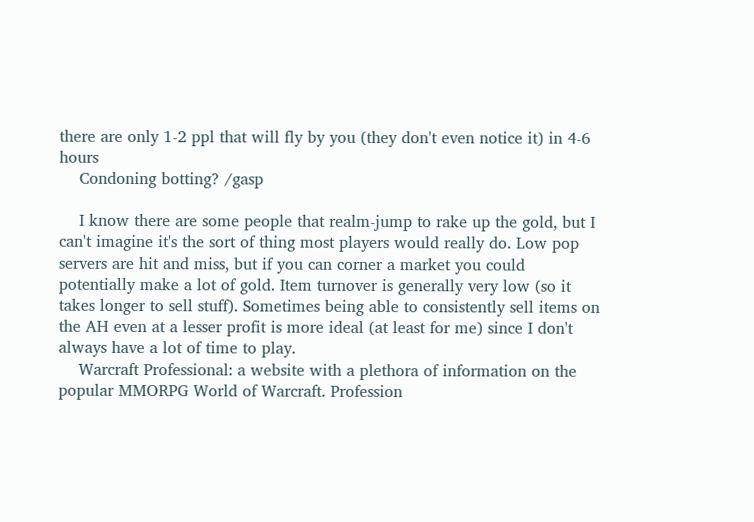there are only 1-2 ppl that will fly by you (they don't even notice it) in 4-6 hours
    Condoning botting? /gasp

    I know there are some people that realm-jump to rake up the gold, but I can't imagine it's the sort of thing most players would really do. Low pop servers are hit and miss, but if you can corner a market you could potentially make a lot of gold. Item turnover is generally very low (so it takes longer to sell stuff). Sometimes being able to consistently sell items on the AH even at a lesser profit is more ideal (at least for me) since I don't always have a lot of time to play.
    Warcraft Professional: a website with a plethora of information on the popular MMORPG World of Warcraft. Profession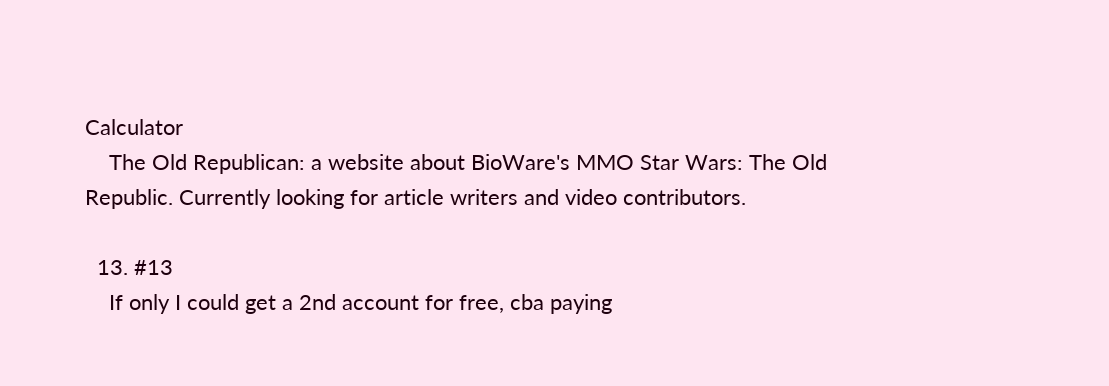Calculator
    The Old Republican: a website about BioWare's MMO Star Wars: The Old Republic. Currently looking for article writers and video contributors.

  13. #13
    If only I could get a 2nd account for free, cba paying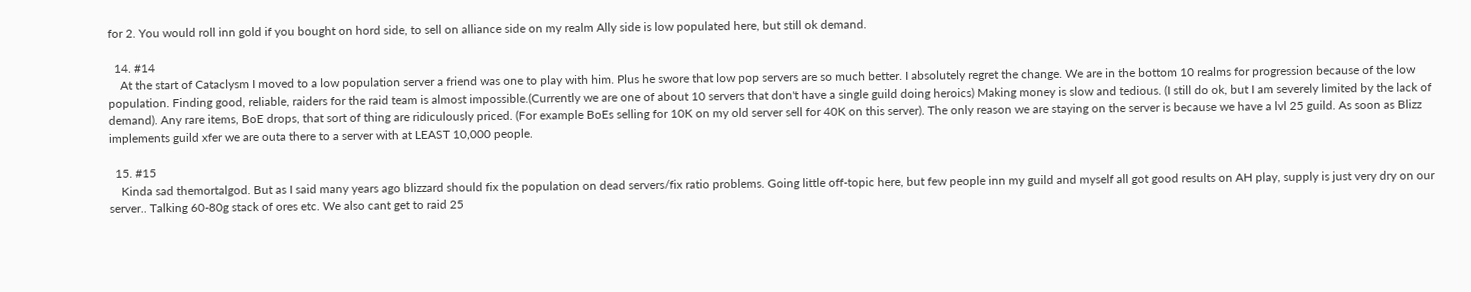for 2. You would roll inn gold if you bought on hord side, to sell on alliance side on my realm Ally side is low populated here, but still ok demand.

  14. #14
    At the start of Cataclysm I moved to a low population server a friend was one to play with him. Plus he swore that low pop servers are so much better. I absolutely regret the change. We are in the bottom 10 realms for progression because of the low population. Finding good, reliable, raiders for the raid team is almost impossible.(Currently we are one of about 10 servers that don't have a single guild doing heroics) Making money is slow and tedious. (I still do ok, but I am severely limited by the lack of demand). Any rare items, BoE drops, that sort of thing are ridiculously priced. (For example BoEs selling for 10K on my old server sell for 40K on this server). The only reason we are staying on the server is because we have a lvl 25 guild. As soon as Blizz implements guild xfer we are outa there to a server with at LEAST 10,000 people.

  15. #15
    Kinda sad themortalgod. But as I said many years ago blizzard should fix the population on dead servers/fix ratio problems. Going little off-topic here, but few people inn my guild and myself all got good results on AH play, supply is just very dry on our server.. Talking 60-80g stack of ores etc. We also cant get to raid 25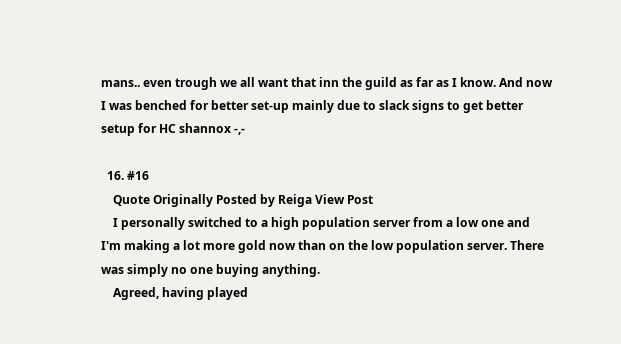mans.. even trough we all want that inn the guild as far as I know. And now I was benched for better set-up mainly due to slack signs to get better setup for HC shannox -,-

  16. #16
    Quote Originally Posted by Reiga View Post
    I personally switched to a high population server from a low one and I'm making a lot more gold now than on the low population server. There was simply no one buying anything.
    Agreed, having played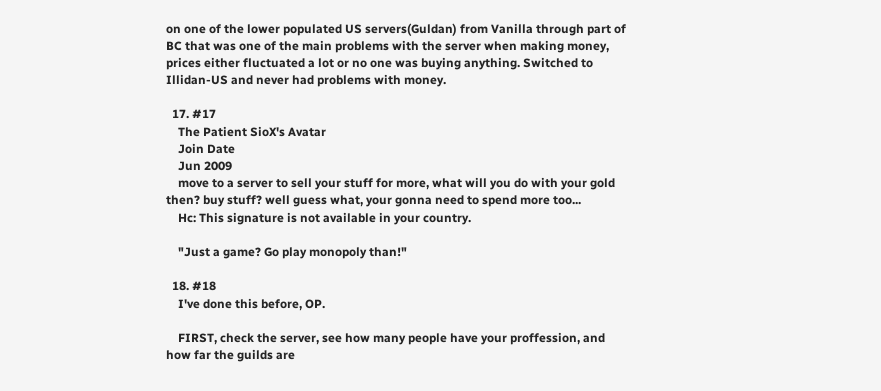on one of the lower populated US servers(Guldan) from Vanilla through part of BC that was one of the main problems with the server when making money, prices either fluctuated a lot or no one was buying anything. Switched to Illidan-US and never had problems with money.

  17. #17
    The Patient SioX's Avatar
    Join Date
    Jun 2009
    move to a server to sell your stuff for more, what will you do with your gold then? buy stuff? well guess what, your gonna need to spend more too...
    Hc: This signature is not available in your country.

    "Just a game? Go play monopoly than!"

  18. #18
    I've done this before, OP.

    FIRST, check the server, see how many people have your proffession, and how far the guilds are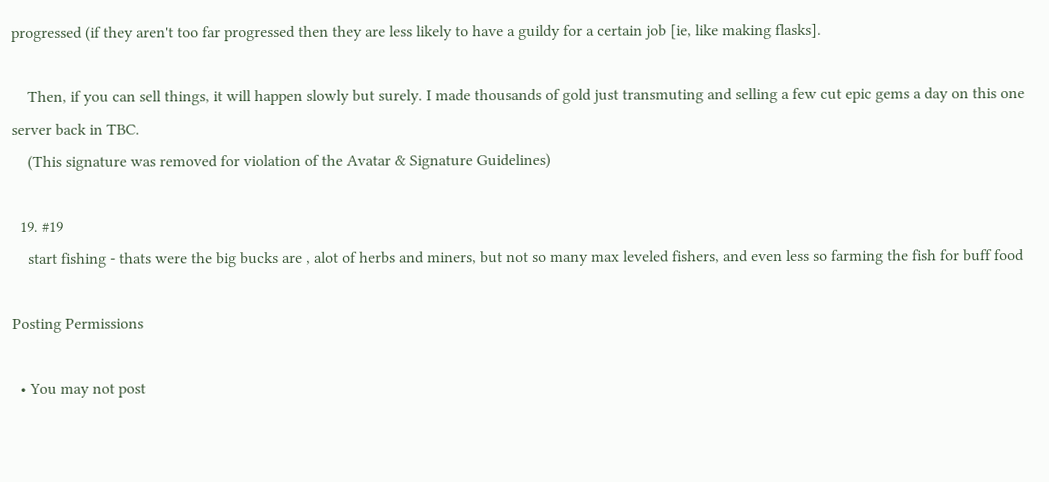progressed (if they aren't too far progressed then they are less likely to have a guildy for a certain job [ie, like making flasks].

    Then, if you can sell things, it will happen slowly but surely. I made thousands of gold just transmuting and selling a few cut epic gems a day on this one server back in TBC.
    (This signature was removed for violation of the Avatar & Signature Guidelines)

  19. #19
    start fishing - thats were the big bucks are , alot of herbs and miners, but not so many max leveled fishers, and even less so farming the fish for buff food

Posting Permissions

  • You may not post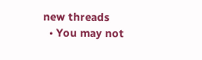new threads
  • You may not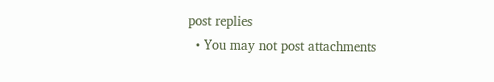post replies
  • You may not post attachments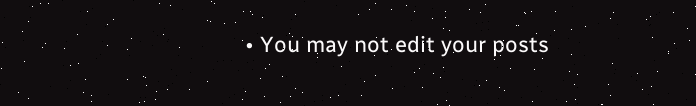• You may not edit your posts